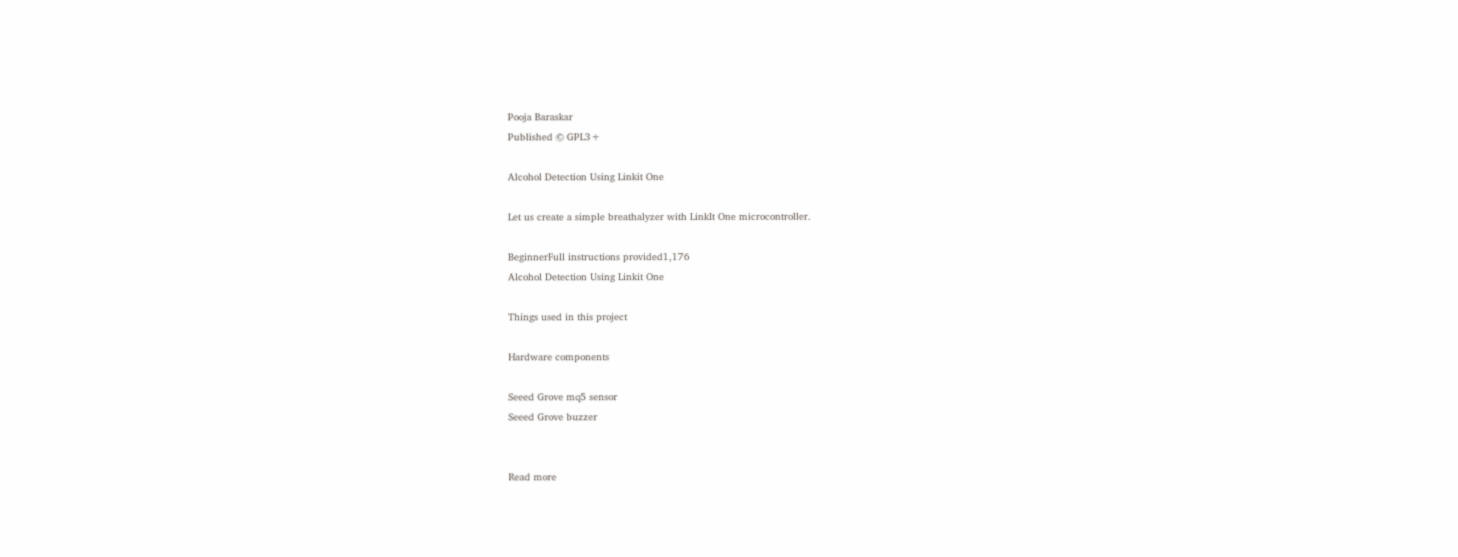Pooja Baraskar
Published © GPL3+

Alcohol Detection Using Linkit One

Let us create a simple breathalyzer with LinkIt One microcontroller.

BeginnerFull instructions provided1,176
Alcohol Detection Using Linkit One

Things used in this project

Hardware components

Seeed Grove mq5 sensor
Seeed Grove buzzer


Read more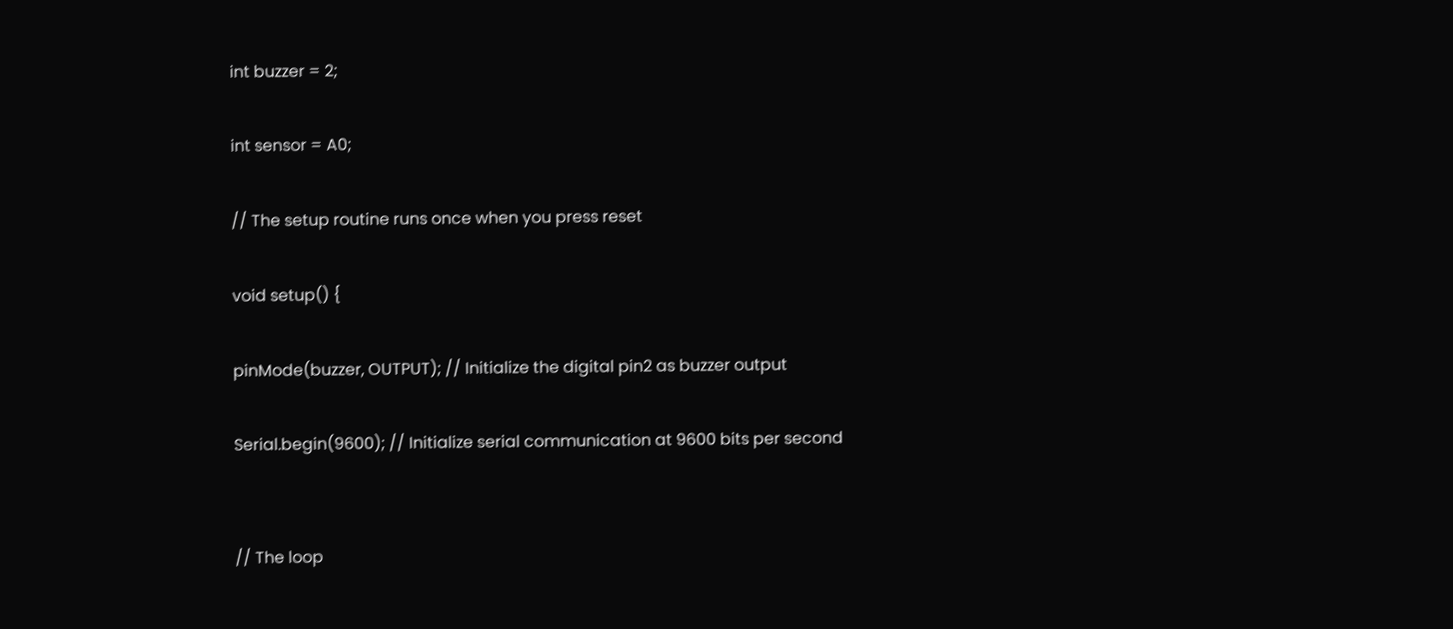int buzzer = 2;

int sensor = A0;

// The setup routine runs once when you press reset

void setup() {

pinMode(buzzer, OUTPUT); // Initialize the digital pin2 as buzzer output

Serial.begin(9600); // Initialize serial communication at 9600 bits per second


// The loop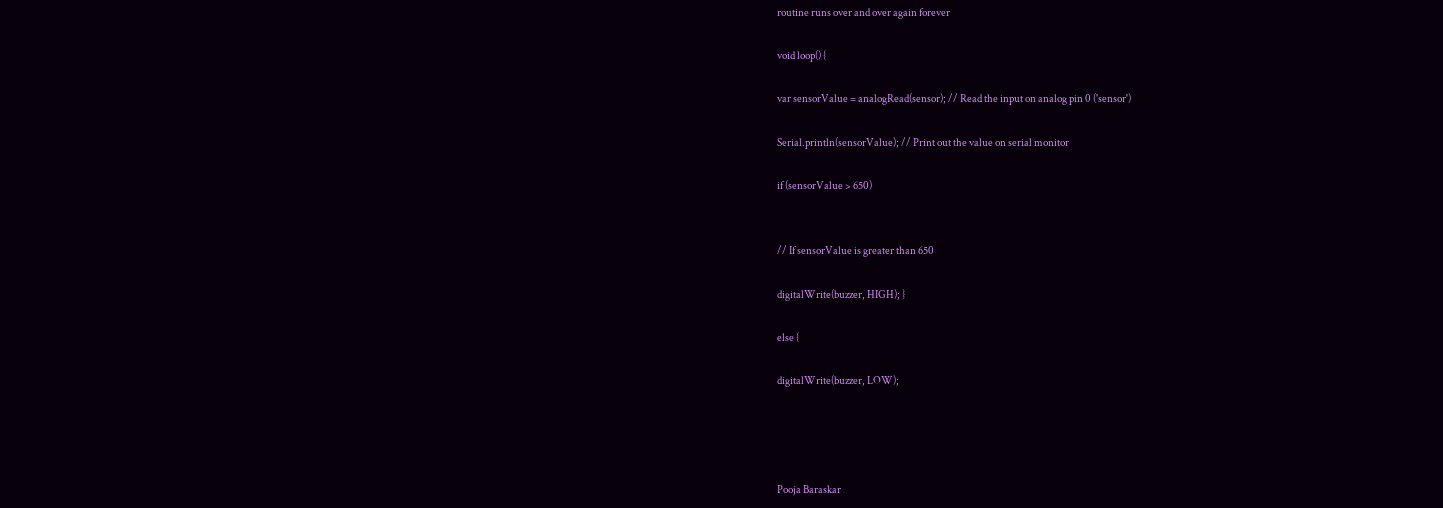routine runs over and over again forever

void loop() {

var sensorValue = analogRead(sensor); // Read the input on analog pin 0 ('sensor')

Serial.println(sensorValue); // Print out the value on serial monitor

if (sensorValue > 650)


// If sensorValue is greater than 650

digitalWrite(buzzer, HIGH); }

else {

digitalWrite(buzzer, LOW);




Pooja Baraskar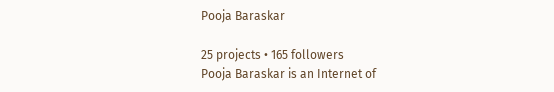Pooja Baraskar

25 projects • 165 followers
Pooja Baraskar is an Internet of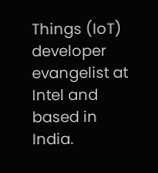Things (IoT) developer evangelist at Intel and based in India.